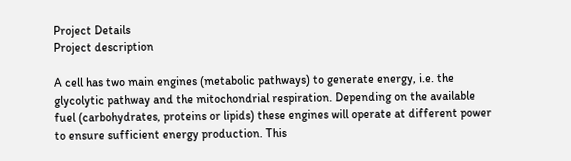Project Details
Project description

A cell has two main engines (metabolic pathways) to generate energy, i.e. the glycolytic pathway and the mitochondrial respiration. Depending on the available fuel (carbohydrates, proteins or lipids) these engines will operate at different power to ensure sufficient energy production. This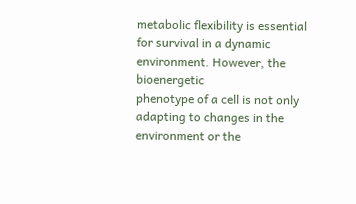metabolic flexibility is essential for survival in a dynamic environment. However, the bioenergetic
phenotype of a cell is not only adapting to changes in the environment or the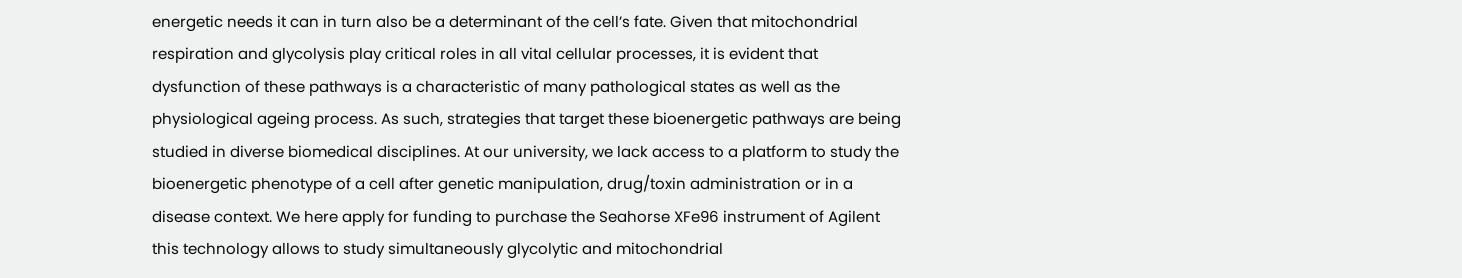energetic needs it can in turn also be a determinant of the cell’s fate. Given that mitochondrial respiration and glycolysis play critical roles in all vital cellular processes, it is evident that dysfunction of these pathways is a characteristic of many pathological states as well as the physiological ageing process. As such, strategies that target these bioenergetic pathways are being studied in diverse biomedical disciplines. At our university, we lack access to a platform to study the bioenergetic phenotype of a cell after genetic manipulation, drug/toxin administration or in a disease context. We here apply for funding to purchase the Seahorse XFe96 instrument of Agilent this technology allows to study simultaneously glycolytic and mitochondrial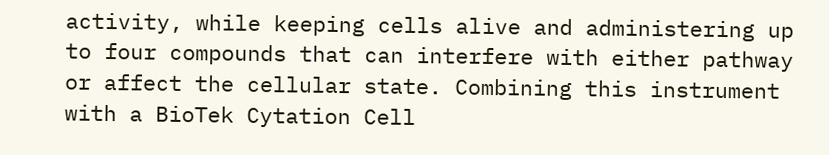activity, while keeping cells alive and administering up to four compounds that can interfere with either pathway or affect the cellular state. Combining this instrument with a BioTek Cytation Cell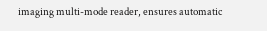imaging multi-mode reader, ensures automatic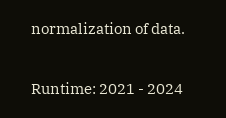normalization of data.

Runtime: 2021 - 2024